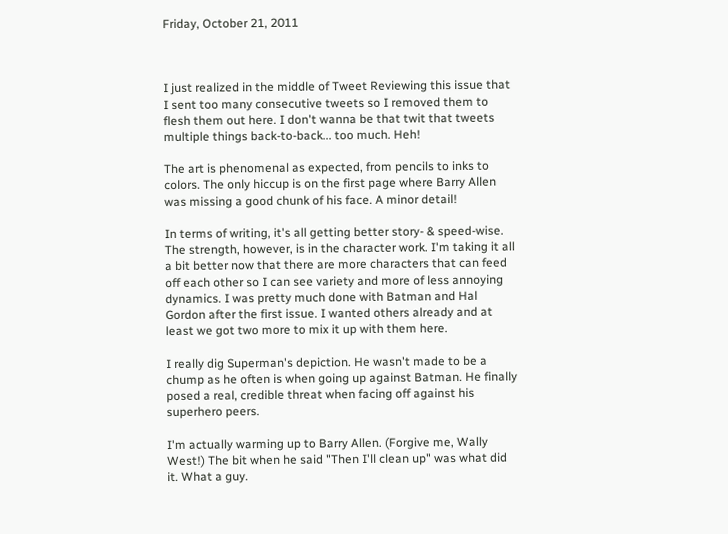Friday, October 21, 2011



I just realized in the middle of Tweet Reviewing this issue that I sent too many consecutive tweets so I removed them to flesh them out here. I don't wanna be that twit that tweets multiple things back-to-back... too much. Heh!

The art is phenomenal as expected, from pencils to inks to colors. The only hiccup is on the first page where Barry Allen was missing a good chunk of his face. A minor detail!

In terms of writing, it's all getting better story- & speed-wise. The strength, however, is in the character work. I'm taking it all a bit better now that there are more characters that can feed off each other so I can see variety and more of less annoying dynamics. I was pretty much done with Batman and Hal Gordon after the first issue. I wanted others already and at least we got two more to mix it up with them here.

I really dig Superman's depiction. He wasn't made to be a chump as he often is when going up against Batman. He finally posed a real, credible threat when facing off against his superhero peers.

I'm actually warming up to Barry Allen. (Forgive me, Wally West!) The bit when he said "Then I'll clean up" was what did it. What a guy.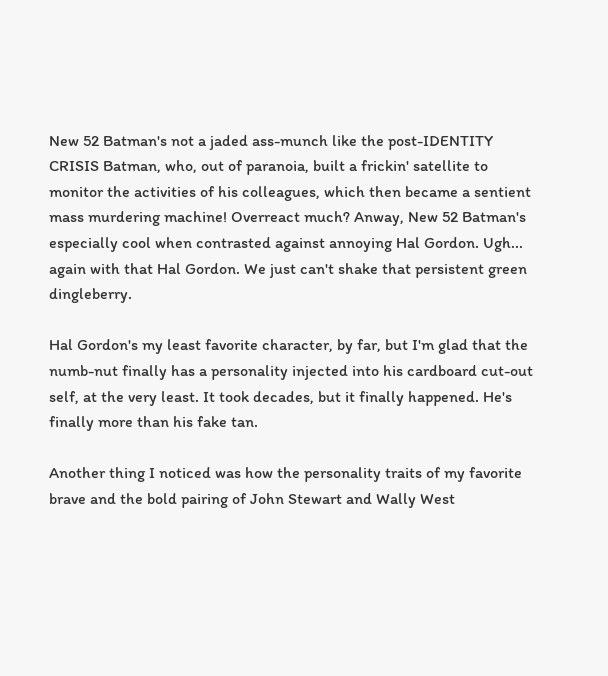New 52 Batman's not a jaded ass-munch like the post-IDENTITY CRISIS Batman, who, out of paranoia, built a frickin' satellite to monitor the activities of his colleagues, which then became a sentient mass murdering machine! Overreact much? Anway, New 52 Batman's especially cool when contrasted against annoying Hal Gordon. Ugh... again with that Hal Gordon. We just can't shake that persistent green dingleberry.

Hal Gordon's my least favorite character, by far, but I'm glad that the numb-nut finally has a personality injected into his cardboard cut-out self, at the very least. It took decades, but it finally happened. He's finally more than his fake tan.

Another thing I noticed was how the personality traits of my favorite brave and the bold pairing of John Stewart and Wally West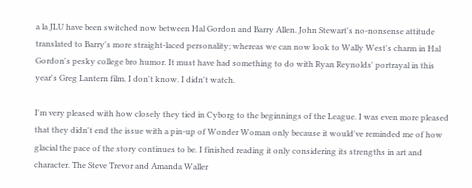a la JLU have been switched now between Hal Gordon and Barry Allen. John Stewart's no-nonsense attitude translated to Barry's more straight-laced personality; whereas we can now look to Wally West's charm in Hal Gordon's pesky college bro humor. It must have had something to do with Ryan Reynolds' portrayal in this year's Greg Lantern film. I don't know. I didn't watch.

I'm very pleased with how closely they tied in Cyborg to the beginnings of the League. I was even more pleased that they didn't end the issue with a pin-up of Wonder Woman only because it would've reminded me of how glacial the pace of the story continues to be. I finished reading it only considering its strengths in art and character. The Steve Trevor and Amanda Waller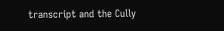transcript and the Cully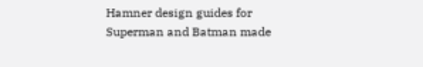Hamner design guides for Superman and Batman made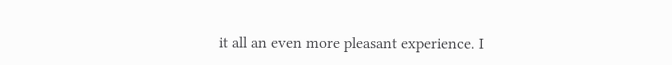it all an even more pleasant experience. I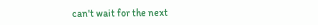can't wait for the next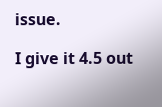issue.

I give it 4.5 out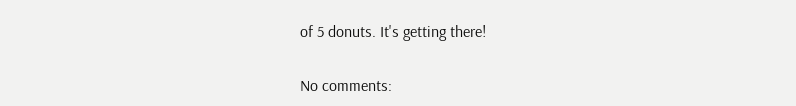of 5 donuts. It's getting there!


No comments: